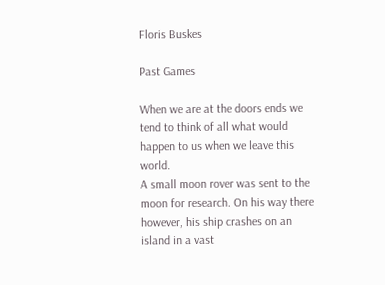Floris Buskes

Past Games

When we are at the doors ends we tend to think of all what would happen to us when we leave this world.
A small moon rover was sent to the moon for research. On his way there however, his ship crashes on an island in a vast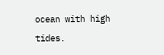ocean with high tides.